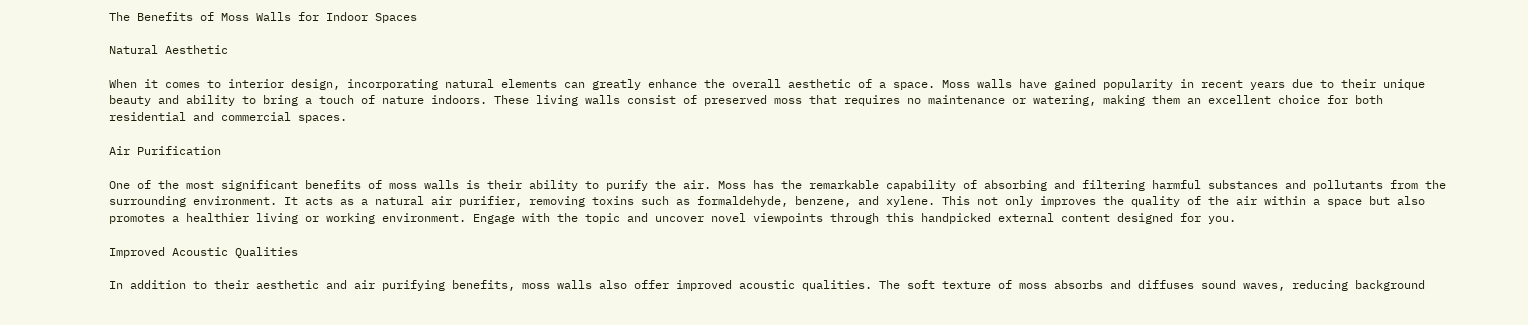The Benefits of Moss Walls for Indoor Spaces

Natural Aesthetic

When it comes to interior design, incorporating natural elements can greatly enhance the overall aesthetic of a space. Moss walls have gained popularity in recent years due to their unique beauty and ability to bring a touch of nature indoors. These living walls consist of preserved moss that requires no maintenance or watering, making them an excellent choice for both residential and commercial spaces.

Air Purification

One of the most significant benefits of moss walls is their ability to purify the air. Moss has the remarkable capability of absorbing and filtering harmful substances and pollutants from the surrounding environment. It acts as a natural air purifier, removing toxins such as formaldehyde, benzene, and xylene. This not only improves the quality of the air within a space but also promotes a healthier living or working environment. Engage with the topic and uncover novel viewpoints through this handpicked external content designed for you.

Improved Acoustic Qualities

In addition to their aesthetic and air purifying benefits, moss walls also offer improved acoustic qualities. The soft texture of moss absorbs and diffuses sound waves, reducing background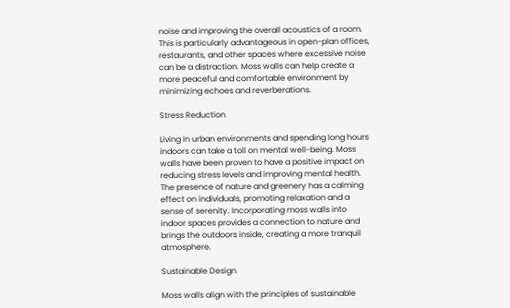noise and improving the overall acoustics of a room. This is particularly advantageous in open-plan offices, restaurants, and other spaces where excessive noise can be a distraction. Moss walls can help create a more peaceful and comfortable environment by minimizing echoes and reverberations.

Stress Reduction

Living in urban environments and spending long hours indoors can take a toll on mental well-being. Moss walls have been proven to have a positive impact on reducing stress levels and improving mental health. The presence of nature and greenery has a calming effect on individuals, promoting relaxation and a sense of serenity. Incorporating moss walls into indoor spaces provides a connection to nature and brings the outdoors inside, creating a more tranquil atmosphere.

Sustainable Design

Moss walls align with the principles of sustainable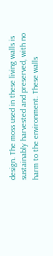design. The moss used in these living walls is sustainably harvested and preserved, with no harm to the environment. These walls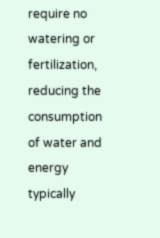require no watering or fertilization, reducing the consumption of water and energy typically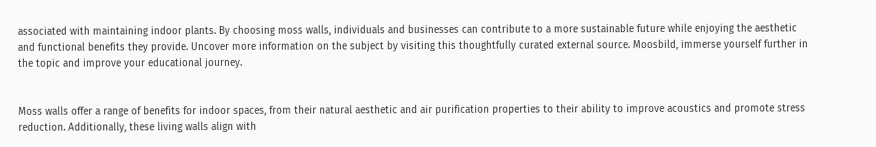associated with maintaining indoor plants. By choosing moss walls, individuals and businesses can contribute to a more sustainable future while enjoying the aesthetic and functional benefits they provide. Uncover more information on the subject by visiting this thoughtfully curated external source. Moosbild, immerse yourself further in the topic and improve your educational journey.


Moss walls offer a range of benefits for indoor spaces, from their natural aesthetic and air purification properties to their ability to improve acoustics and promote stress reduction. Additionally, these living walls align with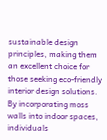sustainable design principles, making them an excellent choice for those seeking eco-friendly interior design solutions. By incorporating moss walls into indoor spaces, individuals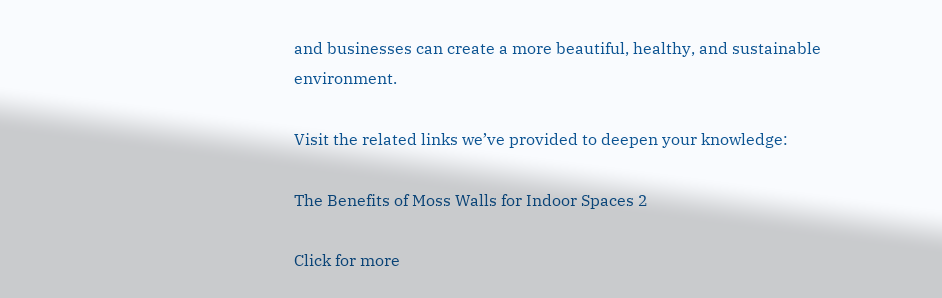and businesses can create a more beautiful, healthy, and sustainable environment.

Visit the related links we’ve provided to deepen your knowledge:

The Benefits of Moss Walls for Indoor Spaces 2

Click for more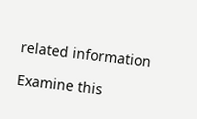related information

Examine this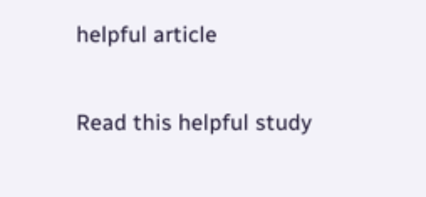helpful article

Read this helpful study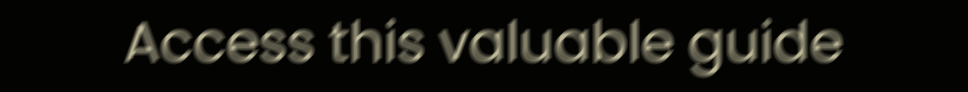Access this valuable guide